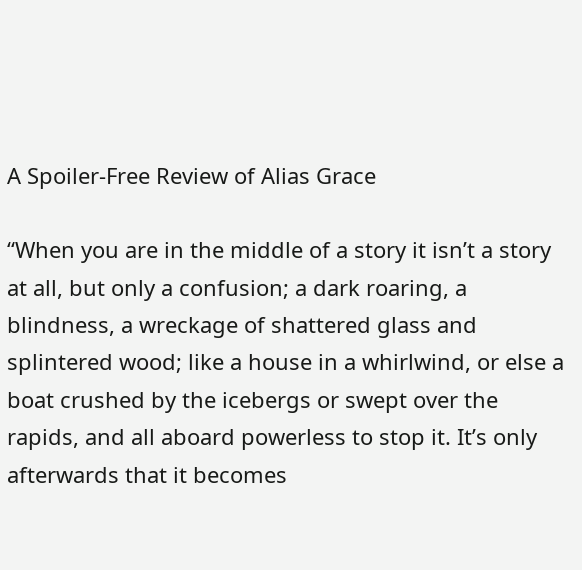A Spoiler-Free Review of Alias Grace

“When you are in the middle of a story it isn’t a story at all, but only a confusion; a dark roaring, a blindness, a wreckage of shattered glass and splintered wood; like a house in a whirlwind, or else a boat crushed by the icebergs or swept over the rapids, and all aboard powerless to stop it. It’s only afterwards that it becomes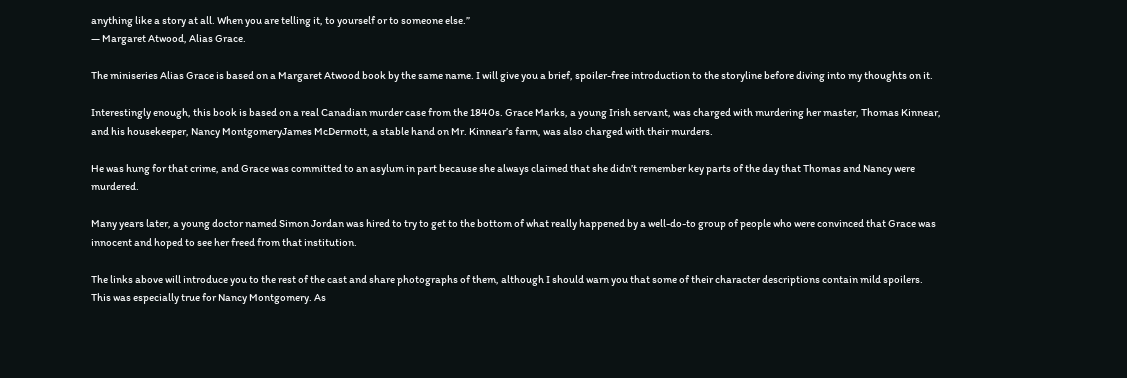anything like a story at all. When you are telling it, to yourself or to someone else.”
― Margaret Atwood, Alias Grace.

The miniseries Alias Grace is based on a Margaret Atwood book by the same name. I will give you a brief, spoiler-free introduction to the storyline before diving into my thoughts on it.

Interestingly enough, this book is based on a real Canadian murder case from the 1840s. Grace Marks, a young Irish servant, was charged with murdering her master, Thomas Kinnear, and his housekeeper, Nancy MontgomeryJames McDermott, a stable hand on Mr. Kinnear’s farm, was also charged with their murders.

He was hung for that crime, and Grace was committed to an asylum in part because she always claimed that she didn’t remember key parts of the day that Thomas and Nancy were murdered.

Many years later, a young doctor named Simon Jordan was hired to try to get to the bottom of what really happened by a well-do-to group of people who were convinced that Grace was innocent and hoped to see her freed from that institution.

The links above will introduce you to the rest of the cast and share photographs of them, although I should warn you that some of their character descriptions contain mild spoilers. This was especially true for Nancy Montgomery. As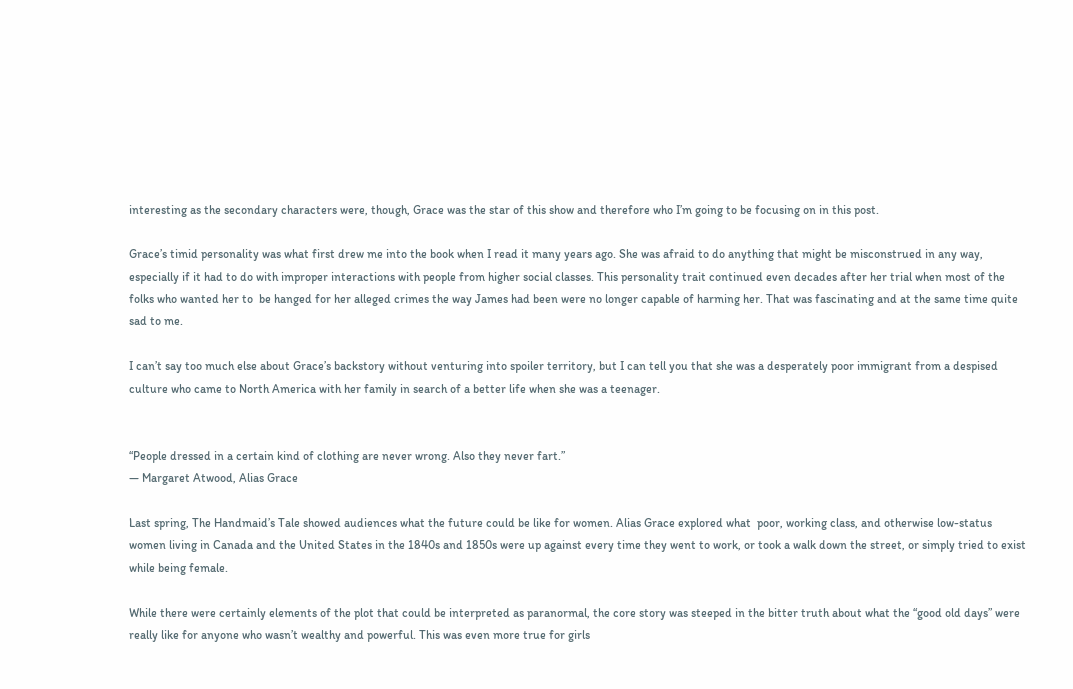interesting as the secondary characters were, though, Grace was the star of this show and therefore who I’m going to be focusing on in this post.

Grace’s timid personality was what first drew me into the book when I read it many years ago. She was afraid to do anything that might be misconstrued in any way, especially if it had to do with improper interactions with people from higher social classes. This personality trait continued even decades after her trial when most of the folks who wanted her to  be hanged for her alleged crimes the way James had been were no longer capable of harming her. That was fascinating and at the same time quite sad to me.

I can’t say too much else about Grace’s backstory without venturing into spoiler territory, but I can tell you that she was a desperately poor immigrant from a despised culture who came to North America with her family in search of a better life when she was a teenager.


“People dressed in a certain kind of clothing are never wrong. Also they never fart.”
― Margaret Atwood, Alias Grace

Last spring, The Handmaid’s Tale showed audiences what the future could be like for women. Alias Grace explored what  poor, working class, and otherwise low-status women living in Canada and the United States in the 1840s and 1850s were up against every time they went to work, or took a walk down the street, or simply tried to exist while being female.

While there were certainly elements of the plot that could be interpreted as paranormal, the core story was steeped in the bitter truth about what the “good old days” were really like for anyone who wasn’t wealthy and powerful. This was even more true for girls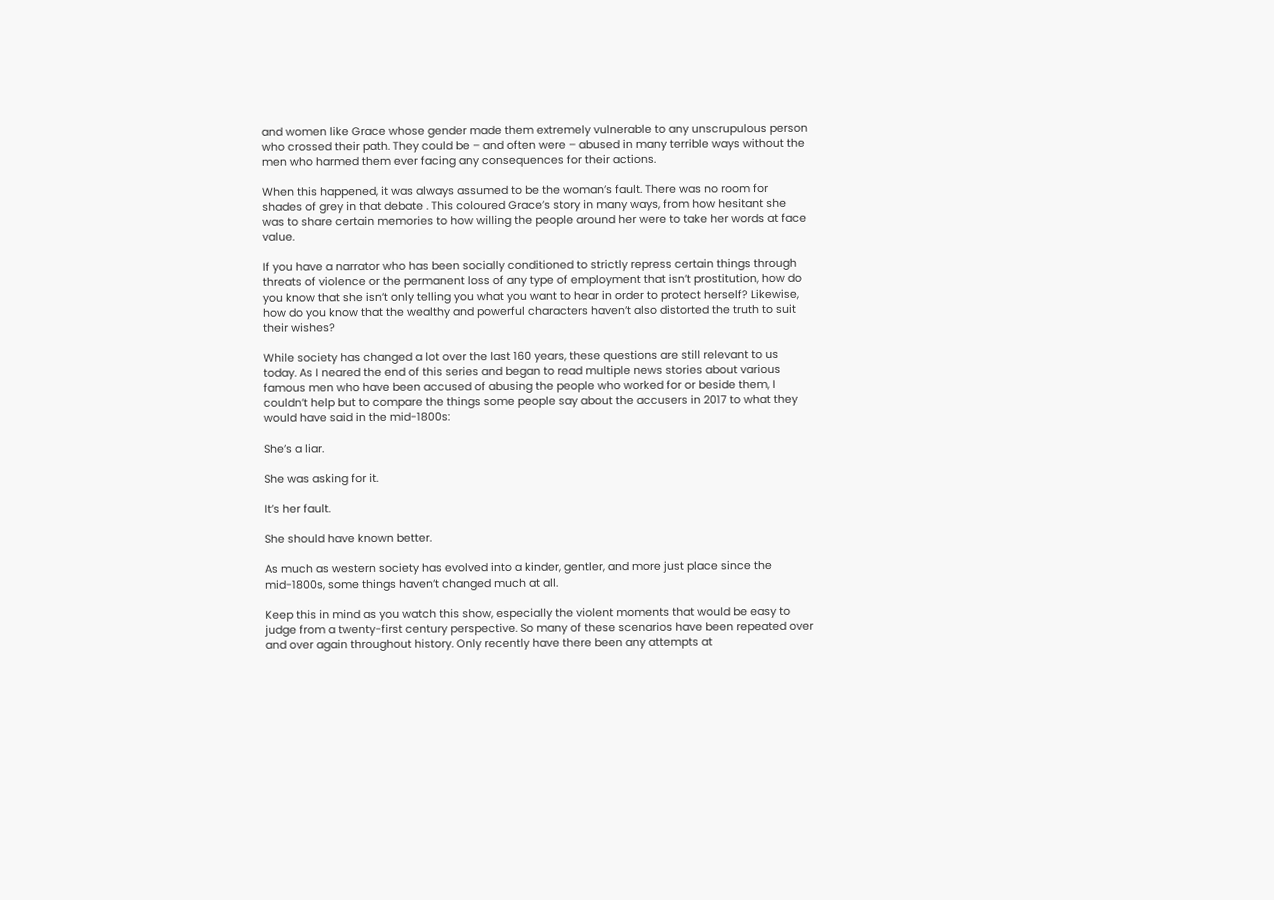and women like Grace whose gender made them extremely vulnerable to any unscrupulous person who crossed their path. They could be – and often were – abused in many terrible ways without the men who harmed them ever facing any consequences for their actions.

When this happened, it was always assumed to be the woman’s fault. There was no room for shades of grey in that debate . This coloured Grace’s story in many ways, from how hesitant she was to share certain memories to how willing the people around her were to take her words at face value.

If you have a narrator who has been socially conditioned to strictly repress certain things through threats of violence or the permanent loss of any type of employment that isn’t prostitution, how do you know that she isn’t only telling you what you want to hear in order to protect herself? Likewise, how do you know that the wealthy and powerful characters haven’t also distorted the truth to suit their wishes?

While society has changed a lot over the last 160 years, these questions are still relevant to us today. As I neared the end of this series and began to read multiple news stories about various famous men who have been accused of abusing the people who worked for or beside them, I couldn’t help but to compare the things some people say about the accusers in 2017 to what they would have said in the mid-1800s:

She’s a liar.

She was asking for it.

It’s her fault.

She should have known better.

As much as western society has evolved into a kinder, gentler, and more just place since the mid-1800s, some things haven’t changed much at all.

Keep this in mind as you watch this show, especially the violent moments that would be easy to judge from a twenty-first century perspective. So many of these scenarios have been repeated over and over again throughout history. Only recently have there been any attempts at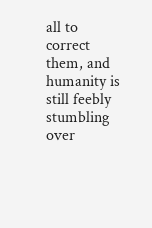all to correct them, and humanity is still feebly stumbling over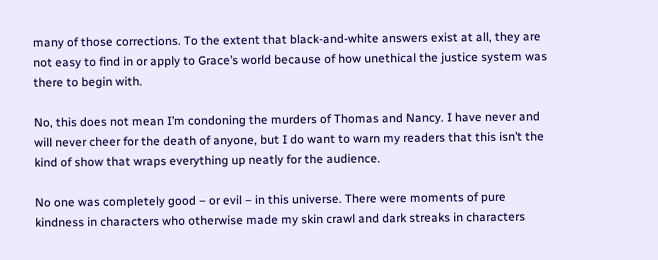many of those corrections. To the extent that black-and-white answers exist at all, they are not easy to find in or apply to Grace’s world because of how unethical the justice system was there to begin with.

No, this does not mean I’m condoning the murders of Thomas and Nancy. I have never and will never cheer for the death of anyone, but I do want to warn my readers that this isn’t the kind of show that wraps everything up neatly for the audience.

No one was completely good – or evil – in this universe. There were moments of pure kindness in characters who otherwise made my skin crawl and dark streaks in characters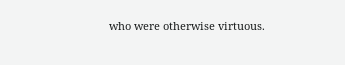who were otherwise virtuous.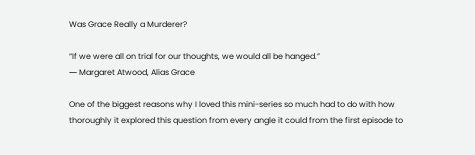Was Grace Really a Murderer?

“If we were all on trial for our thoughts, we would all be hanged.”
― Margaret Atwood, Alias Grace

One of the biggest reasons why I loved this mini-series so much had to do with how thoroughly it explored this question from every angle it could from the first episode to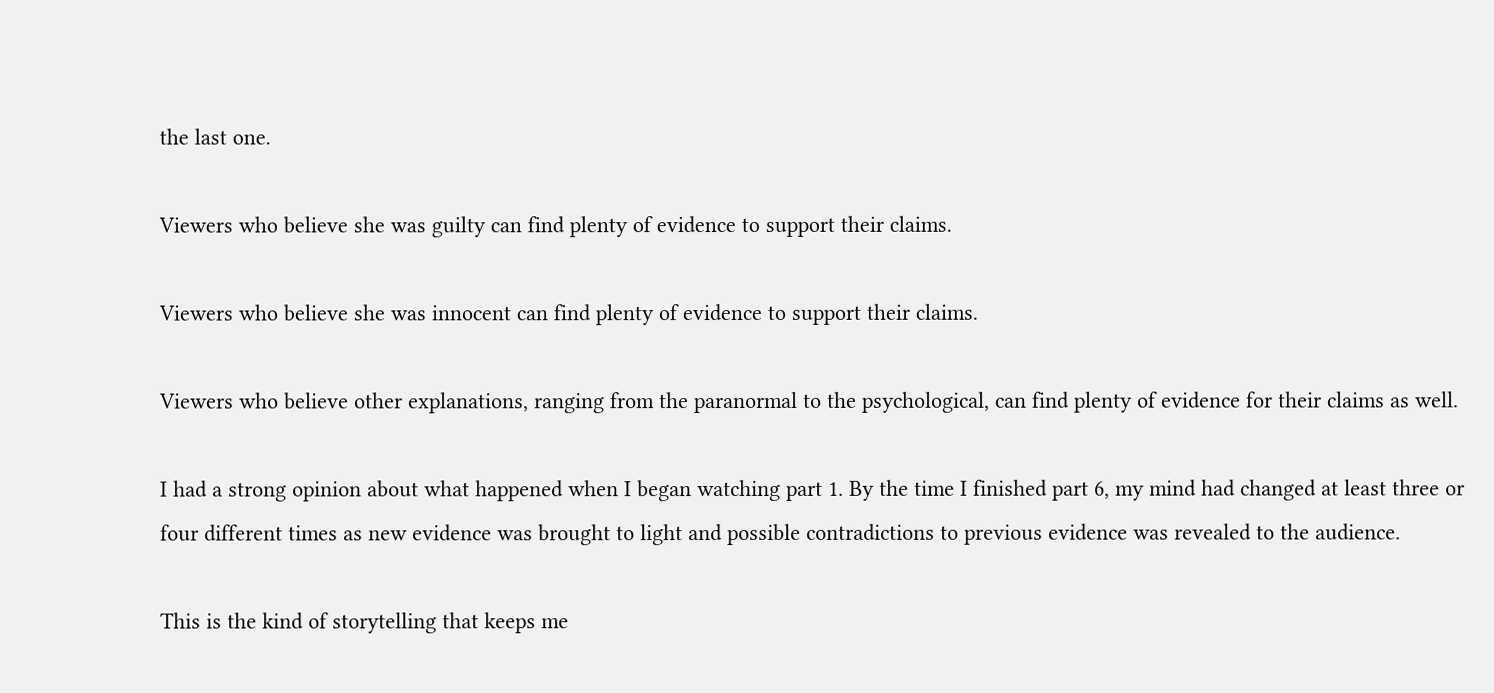the last one.

Viewers who believe she was guilty can find plenty of evidence to support their claims.

Viewers who believe she was innocent can find plenty of evidence to support their claims.

Viewers who believe other explanations, ranging from the paranormal to the psychological, can find plenty of evidence for their claims as well.

I had a strong opinion about what happened when I began watching part 1. By the time I finished part 6, my mind had changed at least three or four different times as new evidence was brought to light and possible contradictions to previous evidence was revealed to the audience.

This is the kind of storytelling that keeps me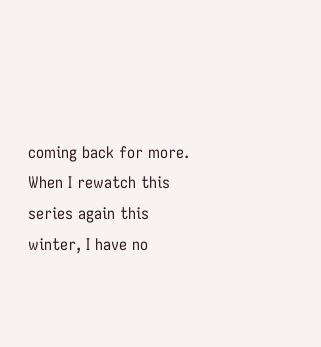coming back for more. When I rewatch this series again this winter, I have no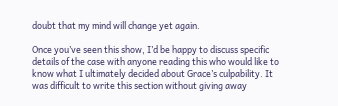doubt that my mind will change yet again.

Once you’ve seen this show, I’d be happy to discuss specific details of the case with anyone reading this who would like to know what I ultimately decided about Grace’s culpability. It was difficult to write this section without giving away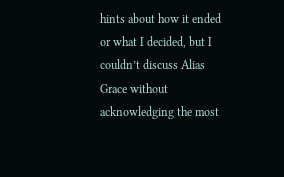hints about how it ended or what I decided, but I couldn’t discuss Alias Grace without acknowledging the most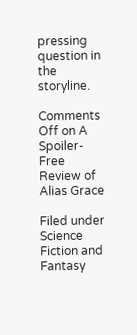pressing question in the storyline.

Comments Off on A Spoiler-Free Review of Alias Grace

Filed under Science Fiction and Fantasy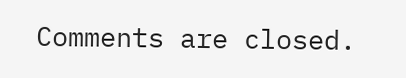Comments are closed.